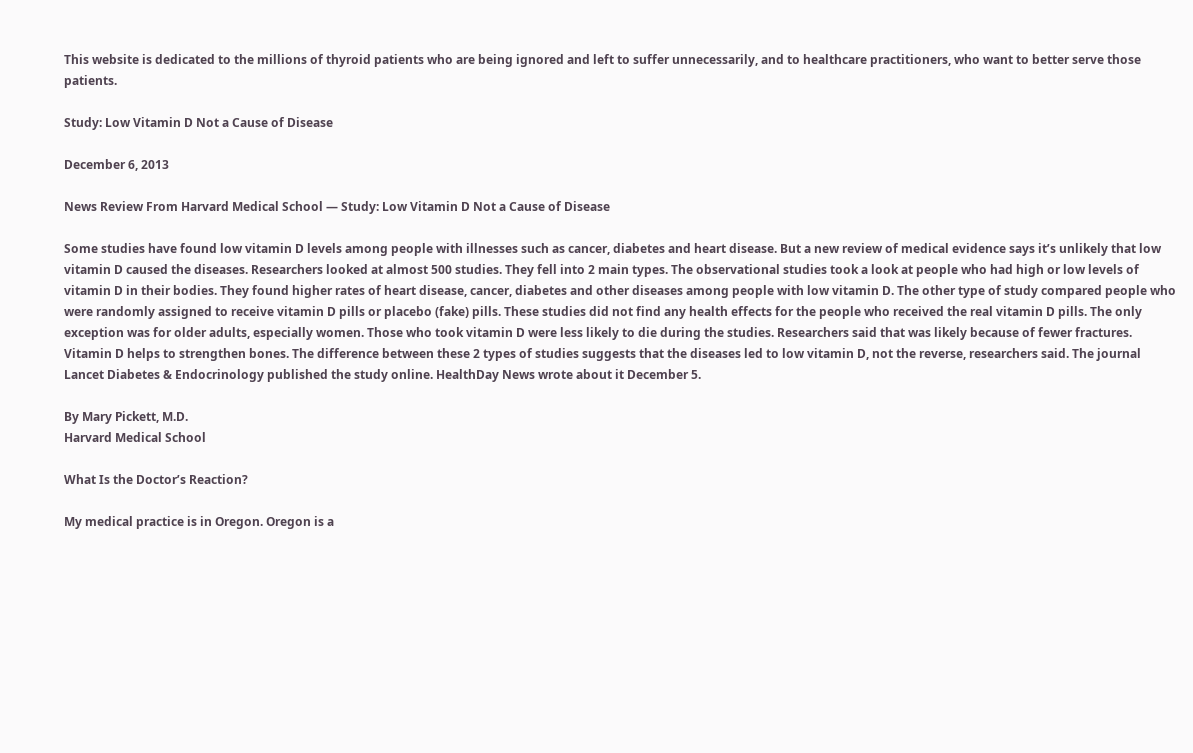This website is dedicated to the millions of thyroid patients who are being ignored and left to suffer unnecessarily, and to healthcare practitioners, who want to better serve those patients.

Study: Low Vitamin D Not a Cause of Disease

December 6, 2013

News Review From Harvard Medical School — Study: Low Vitamin D Not a Cause of Disease

Some studies have found low vitamin D levels among people with illnesses such as cancer, diabetes and heart disease. But a new review of medical evidence says it’s unlikely that low vitamin D caused the diseases. Researchers looked at almost 500 studies. They fell into 2 main types. The observational studies took a look at people who had high or low levels of vitamin D in their bodies. They found higher rates of heart disease, cancer, diabetes and other diseases among people with low vitamin D. The other type of study compared people who were randomly assigned to receive vitamin D pills or placebo (fake) pills. These studies did not find any health effects for the people who received the real vitamin D pills. The only exception was for older adults, especially women. Those who took vitamin D were less likely to die during the studies. Researchers said that was likely because of fewer fractures. Vitamin D helps to strengthen bones. The difference between these 2 types of studies suggests that the diseases led to low vitamin D, not the reverse, researchers said. The journal Lancet Diabetes & Endocrinology published the study online. HealthDay News wrote about it December 5.

By Mary Pickett, M.D.
Harvard Medical School

What Is the Doctor’s Reaction?

My medical practice is in Oregon. Oregon is a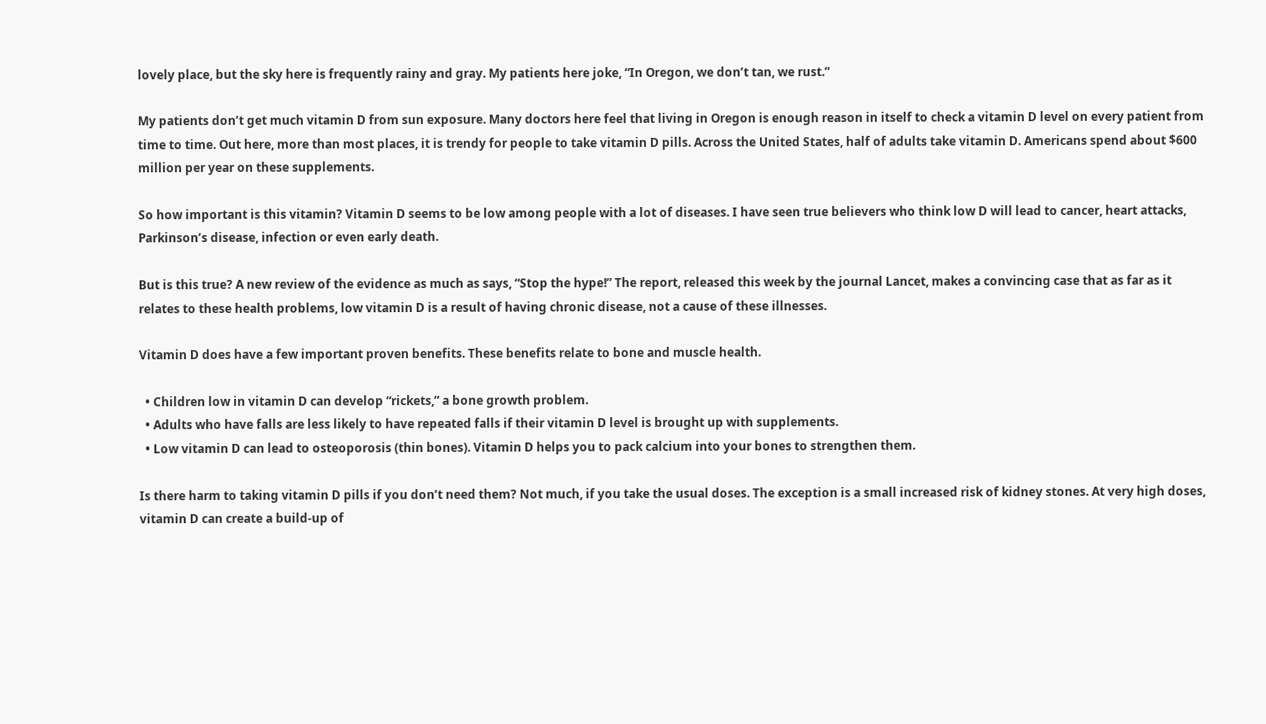lovely place, but the sky here is frequently rainy and gray. My patients here joke, “In Oregon, we don’t tan, we rust.”

My patients don’t get much vitamin D from sun exposure. Many doctors here feel that living in Oregon is enough reason in itself to check a vitamin D level on every patient from time to time. Out here, more than most places, it is trendy for people to take vitamin D pills. Across the United States, half of adults take vitamin D. Americans spend about $600 million per year on these supplements.

So how important is this vitamin? Vitamin D seems to be low among people with a lot of diseases. I have seen true believers who think low D will lead to cancer, heart attacks, Parkinson’s disease, infection or even early death.

But is this true? A new review of the evidence as much as says, “Stop the hype!” The report, released this week by the journal Lancet, makes a convincing case that as far as it relates to these health problems, low vitamin D is a result of having chronic disease, not a cause of these illnesses.

Vitamin D does have a few important proven benefits. These benefits relate to bone and muscle health.

  • Children low in vitamin D can develop “rickets,” a bone growth problem.
  • Adults who have falls are less likely to have repeated falls if their vitamin D level is brought up with supplements.
  • Low vitamin D can lead to osteoporosis (thin bones). Vitamin D helps you to pack calcium into your bones to strengthen them.

Is there harm to taking vitamin D pills if you don’t need them? Not much, if you take the usual doses. The exception is a small increased risk of kidney stones. At very high doses, vitamin D can create a build-up of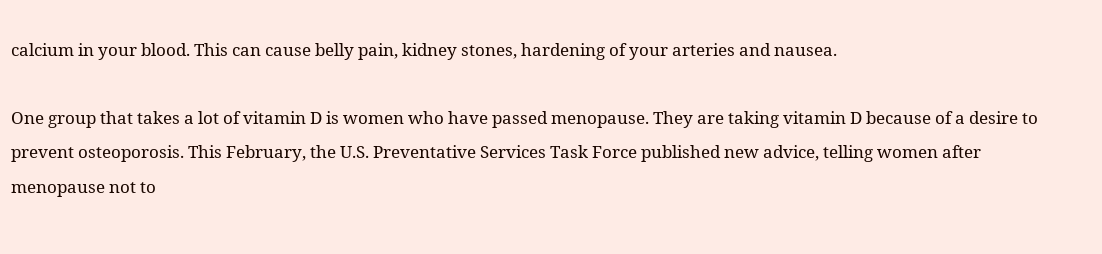calcium in your blood. This can cause belly pain, kidney stones, hardening of your arteries and nausea.

One group that takes a lot of vitamin D is women who have passed menopause. They are taking vitamin D because of a desire to prevent osteoporosis. This February, the U.S. Preventative Services Task Force published new advice, telling women after menopause not to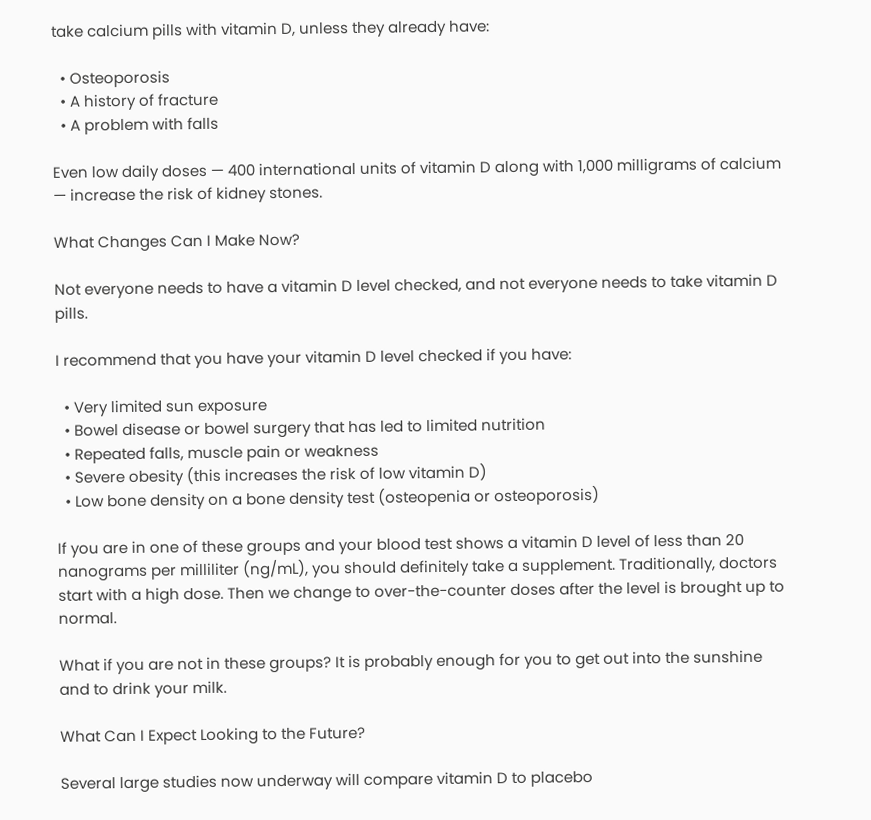take calcium pills with vitamin D, unless they already have:

  • Osteoporosis
  • A history of fracture
  • A problem with falls

Even low daily doses — 400 international units of vitamin D along with 1,000 milligrams of calcium — increase the risk of kidney stones.

What Changes Can I Make Now?

Not everyone needs to have a vitamin D level checked, and not everyone needs to take vitamin D pills.

I recommend that you have your vitamin D level checked if you have:

  • Very limited sun exposure
  • Bowel disease or bowel surgery that has led to limited nutrition
  • Repeated falls, muscle pain or weakness
  • Severe obesity (this increases the risk of low vitamin D)
  • Low bone density on a bone density test (osteopenia or osteoporosis)

If you are in one of these groups and your blood test shows a vitamin D level of less than 20 nanograms per milliliter (ng/mL), you should definitely take a supplement. Traditionally, doctors start with a high dose. Then we change to over-the-counter doses after the level is brought up to normal.

What if you are not in these groups? It is probably enough for you to get out into the sunshine and to drink your milk.

What Can I Expect Looking to the Future?

Several large studies now underway will compare vitamin D to placebo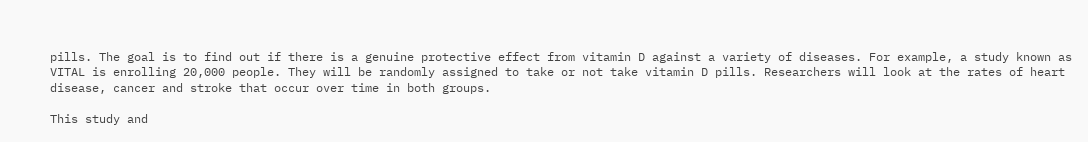pills. The goal is to find out if there is a genuine protective effect from vitamin D against a variety of diseases. For example, a study known as VITAL is enrolling 20,000 people. They will be randomly assigned to take or not take vitamin D pills. Researchers will look at the rates of heart disease, cancer and stroke that occur over time in both groups.

This study and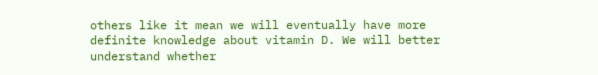others like it mean we will eventually have more definite knowledge about vitamin D. We will better understand whether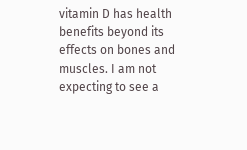vitamin D has health benefits beyond its effects on bones and muscles. I am not expecting to see a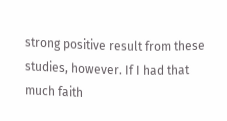strong positive result from these studies, however. If I had that much faith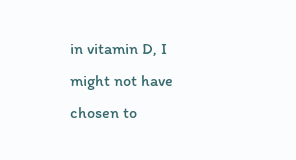in vitamin D, I might not have chosen to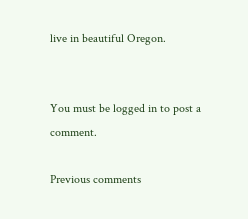live in beautiful Oregon.


You must be logged in to post a comment.

Previous comments